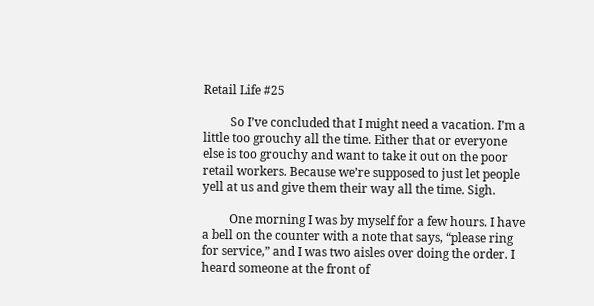Retail Life #25

         So I’ve concluded that I might need a vacation. I’m a little too grouchy all the time. Either that or everyone else is too grouchy and want to take it out on the poor retail workers. Because we’re supposed to just let people yell at us and give them their way all the time. Sigh.

         One morning I was by myself for a few hours. I have a bell on the counter with a note that says, “please ring for service,” and I was two aisles over doing the order. I heard someone at the front of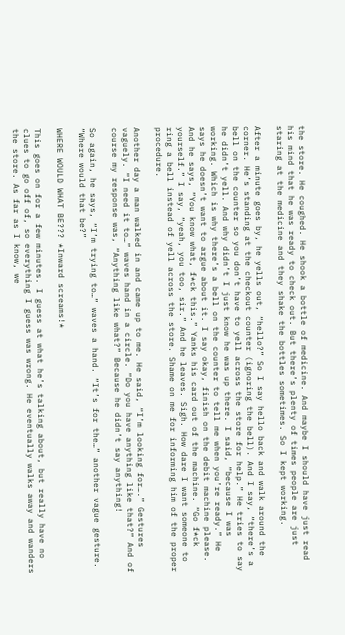the store. He coughed. He shook a bottle of medicine. And maybe I should have just read his mind that he was ready to check out. But there’s plenty of times people are just staring at the medicine and they shake the bottles sometimes. So I kept working.

After a minute goes by, he yells out, “hello?” So I say hello back and walk around the corner. He’s standing at the checkout counter (ignoring the bell). And I say, “there’s a bell on the counter so you don’t have to yell across the store for help.” He tries to say he didn’t yell. And why didn’t I just know he was up there. I said, “because I was working. Which is why there’s a bell on the counter to tell me when you’re ready.” He says he doesn’t want to argue about it. I say okay, finish on the debit machine please. And he says, “You know what, f*ck this.” Yanks his card out of the machine. “Go f*ck yourself.” I say, “yeah, you too, sir.” And he leaves. Sigh. How dare I want someone to ring a bell instead of yell across the store. Shame on me for informing him of the proper procedure.

Another day a man walked in and came up to me. He said, “I’m looking for….” Gestures vaguely. “I need it to…” waves hand in a circle. “Do you have anything like that?” And of course my response was, “Anything like what?” Because he didn’t say anything!

So again, he says, “I’m trying to…” waves a hand. “It’s for the…” another vague gesture. “Where would that be?”

WHERE WOULD WHAT BE??? *Inward screams!*

This goes on for a few minutes. I guess at what he’s talking about, but really have no clues to go off of, so everything I guess was wrong. He eventually walks away and wanders the store. As far as I know, we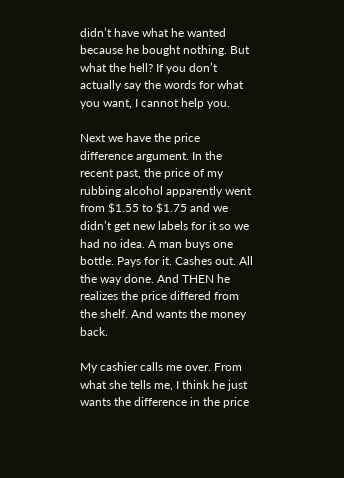didn’t have what he wanted because he bought nothing. But what the hell? If you don’t actually say the words for what you want, I cannot help you.

Next we have the price difference argument. In the recent past, the price of my rubbing alcohol apparently went from $1.55 to $1.75 and we didn’t get new labels for it so we had no idea. A man buys one bottle. Pays for it. Cashes out. All the way done. And THEN he realizes the price differed from the shelf. And wants the money back.

My cashier calls me over. From what she tells me, I think he just wants the difference in the price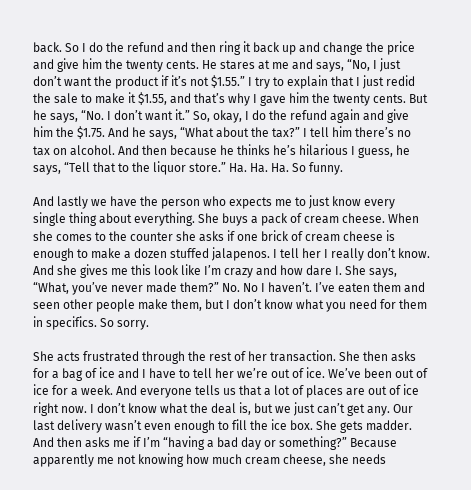back. So I do the refund and then ring it back up and change the price and give him the twenty cents. He stares at me and says, “No, I just don’t want the product if it’s not $1.55.” I try to explain that I just redid the sale to make it $1.55, and that’s why I gave him the twenty cents. But he says, “No. I don’t want it.” So, okay, I do the refund again and give him the $1.75. And he says, “What about the tax?” I tell him there’s no tax on alcohol. And then because he thinks he’s hilarious I guess, he says, “Tell that to the liquor store.” Ha. Ha. Ha. So funny.

And lastly we have the person who expects me to just know every single thing about everything. She buys a pack of cream cheese. When she comes to the counter she asks if one brick of cream cheese is enough to make a dozen stuffed jalapenos. I tell her I really don’t know. And she gives me this look like I’m crazy and how dare I. She says, “What, you’ve never made them?” No. No I haven’t. I’ve eaten them and seen other people make them, but I don’t know what you need for them in specifics. So sorry.

She acts frustrated through the rest of her transaction. She then asks for a bag of ice and I have to tell her we’re out of ice. We’ve been out of ice for a week. And everyone tells us that a lot of places are out of ice right now. I don’t know what the deal is, but we just can’t get any. Our last delivery wasn’t even enough to fill the ice box. She gets madder. And then asks me if I’m “having a bad day or something?” Because apparently me not knowing how much cream cheese, she needs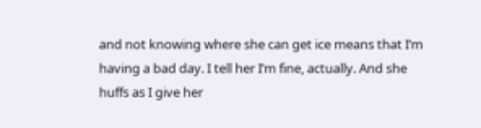and not knowing where she can get ice means that I’m having a bad day. I tell her I’m fine, actually. And she huffs as I give her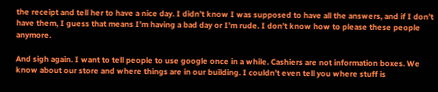the receipt and tell her to have a nice day. I didn’t know I was supposed to have all the answers, and if I don’t have them, I guess that means I’m having a bad day or I’m rude. I don’t know how to please these people anymore.

And sigh again. I want to tell people to use google once in a while. Cashiers are not information boxes. We know about our store and where things are in our building. I couldn’t even tell you where stuff is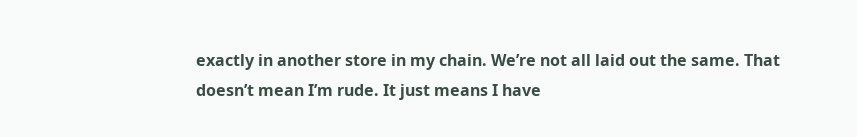exactly in another store in my chain. We’re not all laid out the same. That doesn’t mean I’m rude. It just means I have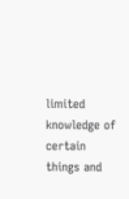limited knowledge of certain things and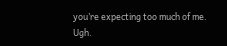you’re expecting too much of me. Ugh.